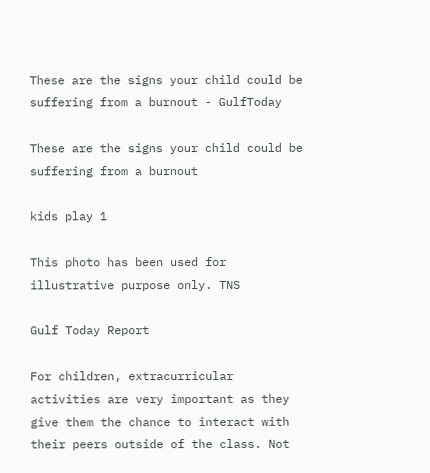These are the signs your child could be suffering from a burnout - GulfToday

These are the signs your child could be suffering from a burnout

kids play 1

This photo has been used for illustrative purpose only. TNS

Gulf Today Report

For children, extracurricular activities are very important as they give them the chance to interact with their peers outside of the class. Not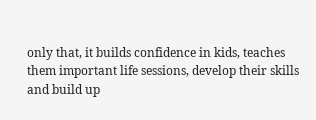only that, it builds confidence in kids, teaches them important life sessions, develop their skills and build up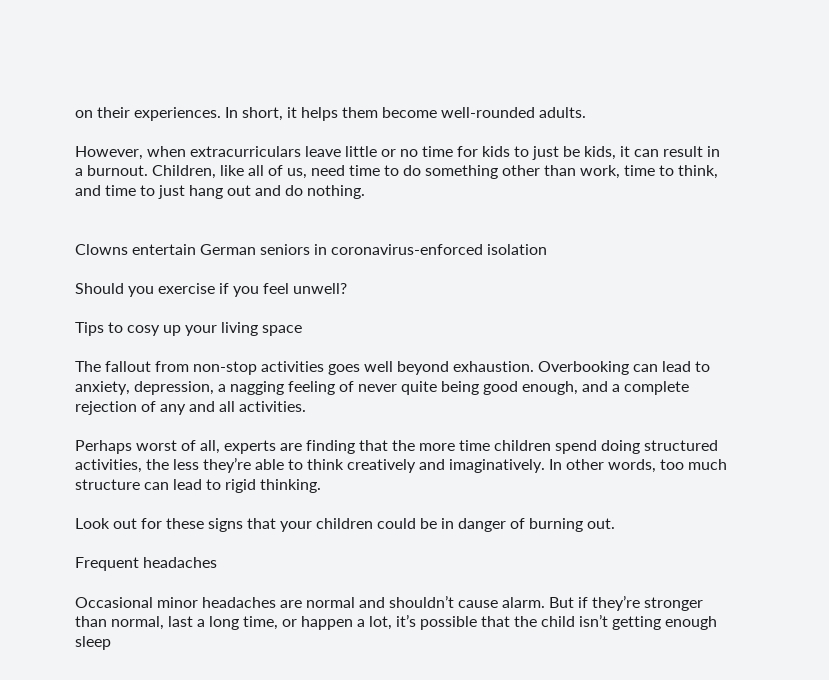on their experiences. In short, it helps them become well-rounded adults.

However, when extracurriculars leave little or no time for kids to just be kids, it can result in a burnout. Children, like all of us, need time to do something other than work, time to think, and time to just hang out and do nothing.


Clowns entertain German seniors in coronavirus-enforced isolation

Should you exercise if you feel unwell?

Tips to cosy up your living space

The fallout from non-stop activities goes well beyond exhaustion. Overbooking can lead to anxiety, depression, a nagging feeling of never quite being good enough, and a complete rejection of any and all activities.

Perhaps worst of all, experts are finding that the more time children spend doing structured activities, the less they’re able to think creatively and imaginatively. In other words, too much structure can lead to rigid thinking.

Look out for these signs that your children could be in danger of burning out.

Frequent headaches

Occasional minor headaches are normal and shouldn’t cause alarm. But if they’re stronger than normal, last a long time, or happen a lot, it’s possible that the child isn’t getting enough sleep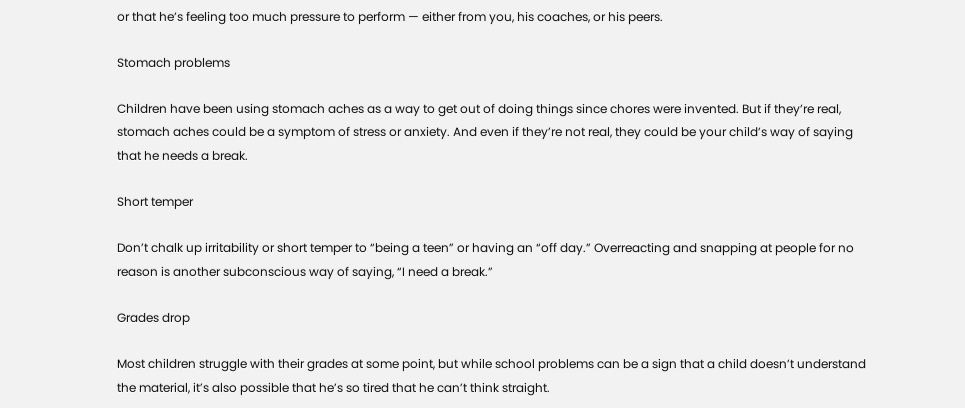or that he’s feeling too much pressure to perform — either from you, his coaches, or his peers.

Stomach problems

Children have been using stomach aches as a way to get out of doing things since chores were invented. But if they’re real, stomach aches could be a symptom of stress or anxiety. And even if they’re not real, they could be your child’s way of saying that he needs a break.

Short temper

Don’t chalk up irritability or short temper to “being a teen” or having an “off day.” Overreacting and snapping at people for no reason is another subconscious way of saying, “I need a break.”

Grades drop

Most children struggle with their grades at some point, but while school problems can be a sign that a child doesn’t understand the material, it’s also possible that he’s so tired that he can’t think straight.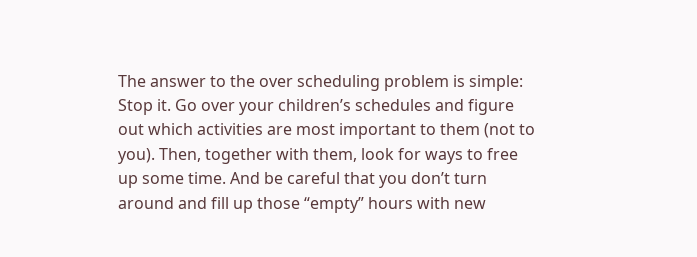The answer to the over scheduling problem is simple: Stop it. Go over your children’s schedules and figure out which activities are most important to them (not to you). Then, together with them, look for ways to free up some time. And be careful that you don’t turn around and fill up those “empty” hours with new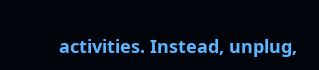activities. Instead, unplug,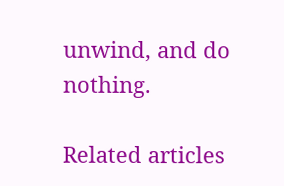unwind, and do nothing.

Related articles